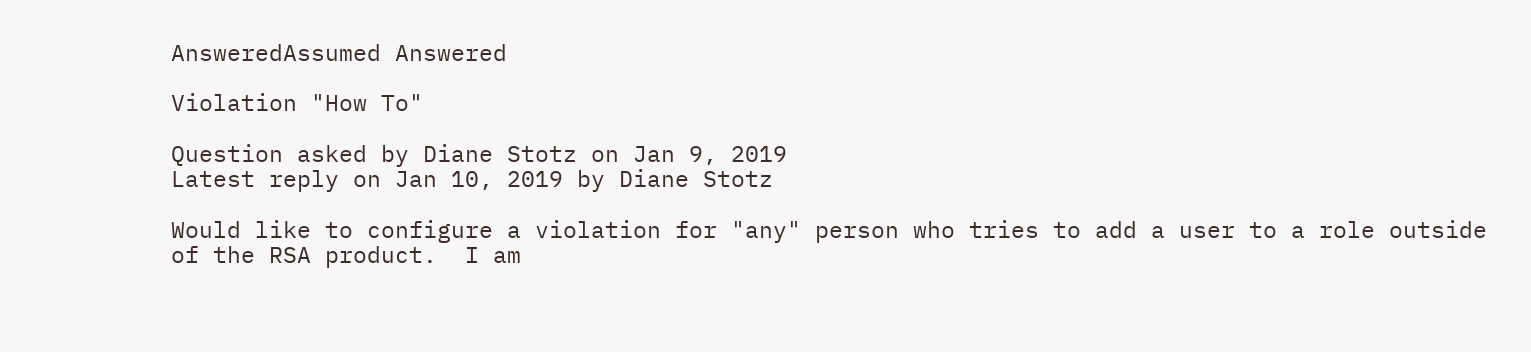AnsweredAssumed Answered

Violation "How To"

Question asked by Diane Stotz on Jan 9, 2019
Latest reply on Jan 10, 2019 by Diane Stotz

Would like to configure a violation for "any" person who tries to add a user to a role outside of the RSA product.  I am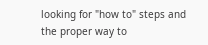looking for "how to" steps and the proper way to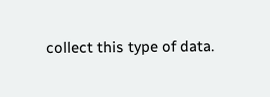collect this type of data.